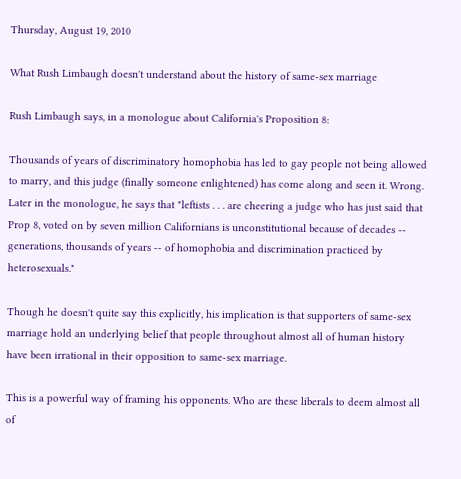Thursday, August 19, 2010

What Rush Limbaugh doesn't understand about the history of same-sex marriage

Rush Limbaugh says, in a monologue about California's Proposition 8:

Thousands of years of discriminatory homophobia has led to gay people not being allowed to marry, and this judge (finally someone enlightened) has come along and seen it. Wrong.
Later in the monologue, he says that "leftists . . . are cheering a judge who has just said that Prop 8, voted on by seven million Californians is unconstitutional because of decades -- generations, thousands of years -- of homophobia and discrimination practiced by heterosexuals."

Though he doesn't quite say this explicitly, his implication is that supporters of same-sex marriage hold an underlying belief that people throughout almost all of human history have been irrational in their opposition to same-sex marriage.

This is a powerful way of framing his opponents. Who are these liberals to deem almost all of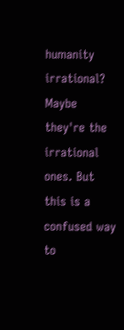humanity irrational? Maybe they're the irrational ones. But this is a confused way to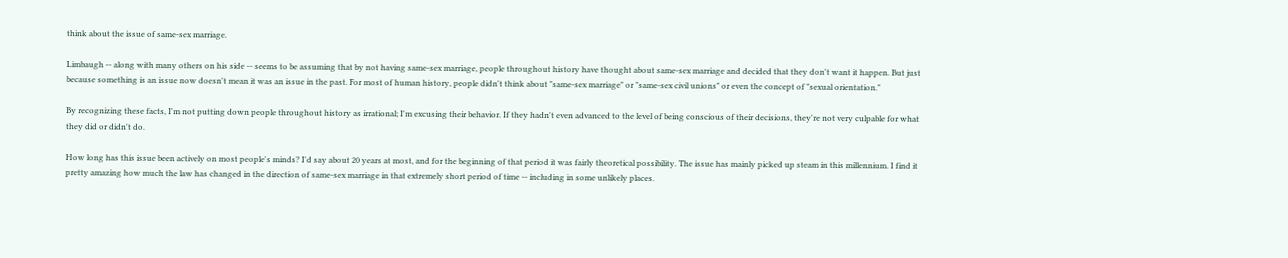think about the issue of same-sex marriage.

Limbaugh -- along with many others on his side -- seems to be assuming that by not having same-sex marriage, people throughout history have thought about same-sex marriage and decided that they don't want it happen. But just because something is an issue now doesn't mean it was an issue in the past. For most of human history, people didn't think about "same-sex marriage" or "same-sex civil unions" or even the concept of "sexual orientation."

By recognizing these facts, I'm not putting down people throughout history as irrational; I'm excusing their behavior. If they hadn't even advanced to the level of being conscious of their decisions, they're not very culpable for what they did or didn't do.

How long has this issue been actively on most people's minds? I'd say about 20 years at most, and for the beginning of that period it was fairly theoretical possibility. The issue has mainly picked up steam in this millennium. I find it pretty amazing how much the law has changed in the direction of same-sex marriage in that extremely short period of time -- including in some unlikely places.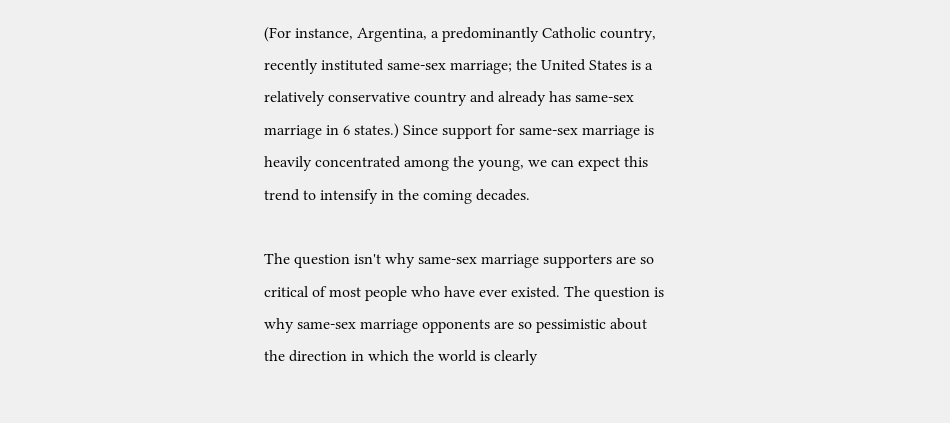(For instance, Argentina, a predominantly Catholic country, recently instituted same-sex marriage; the United States is a relatively conservative country and already has same-sex marriage in 6 states.) Since support for same-sex marriage is heavily concentrated among the young, we can expect this trend to intensify in the coming decades.

The question isn't why same-sex marriage supporters are so critical of most people who have ever existed. The question is why same-sex marriage opponents are so pessimistic about the direction in which the world is clearly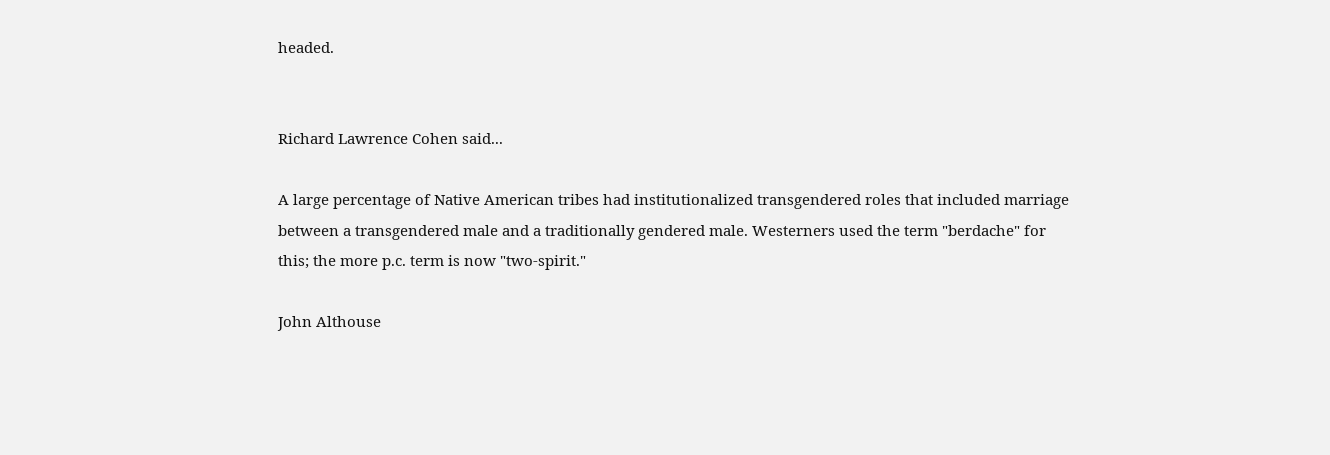headed.


Richard Lawrence Cohen said...

A large percentage of Native American tribes had institutionalized transgendered roles that included marriage between a transgendered male and a traditionally gendered male. Westerners used the term "berdache" for this; the more p.c. term is now "two-spirit."

John Althouse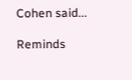Cohen said...

Reminds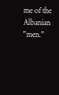me of the Albanian "men."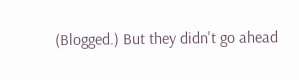(Blogged.) But they didn't go ahead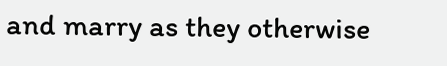and marry as they otherwise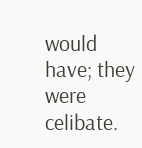would have; they were celibate.